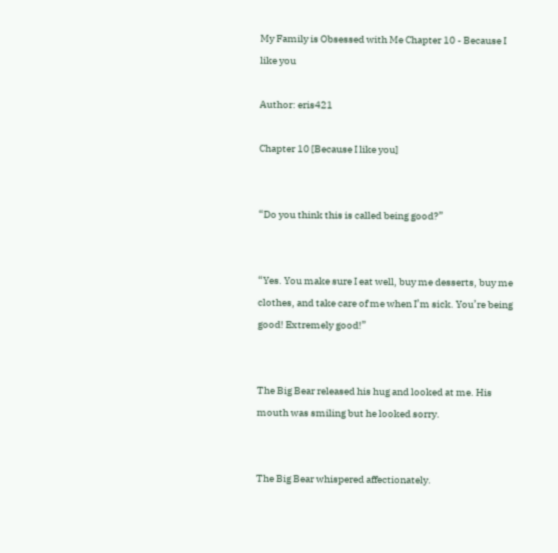My Family is Obsessed with Me Chapter 10 - Because I like you

Author: eris421

Chapter 10 [Because I like you]


“Do you think this is called being good?”


“Yes. You make sure I eat well, buy me desserts, buy me clothes, and take care of me when I’m sick. You’re being good! Extremely good!”


The Big Bear released his hug and looked at me. His mouth was smiling but he looked sorry.


The Big Bear whispered affectionately.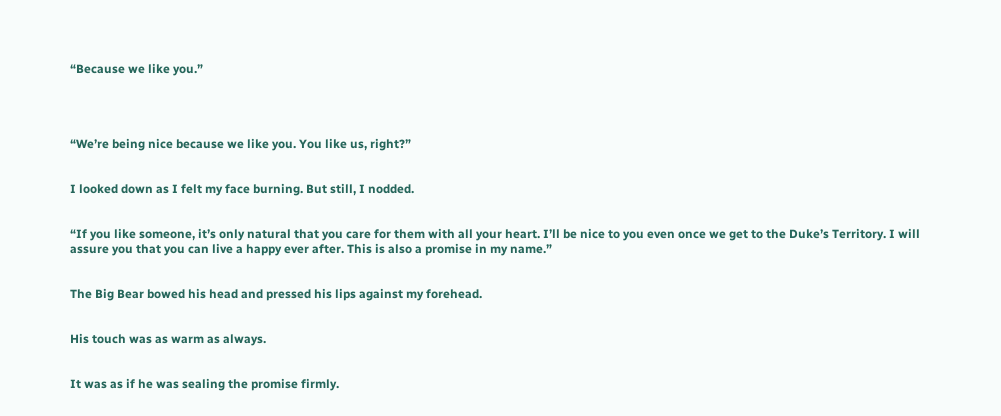“Because we like you.”




“We’re being nice because we like you. You like us, right?”


I looked down as I felt my face burning. But still, I nodded.


“If you like someone, it’s only natural that you care for them with all your heart. I’ll be nice to you even once we get to the Duke’s Territory. I will assure you that you can live a happy ever after. This is also a promise in my name.”


The Big Bear bowed his head and pressed his lips against my forehead.


His touch was as warm as always.


It was as if he was sealing the promise firmly.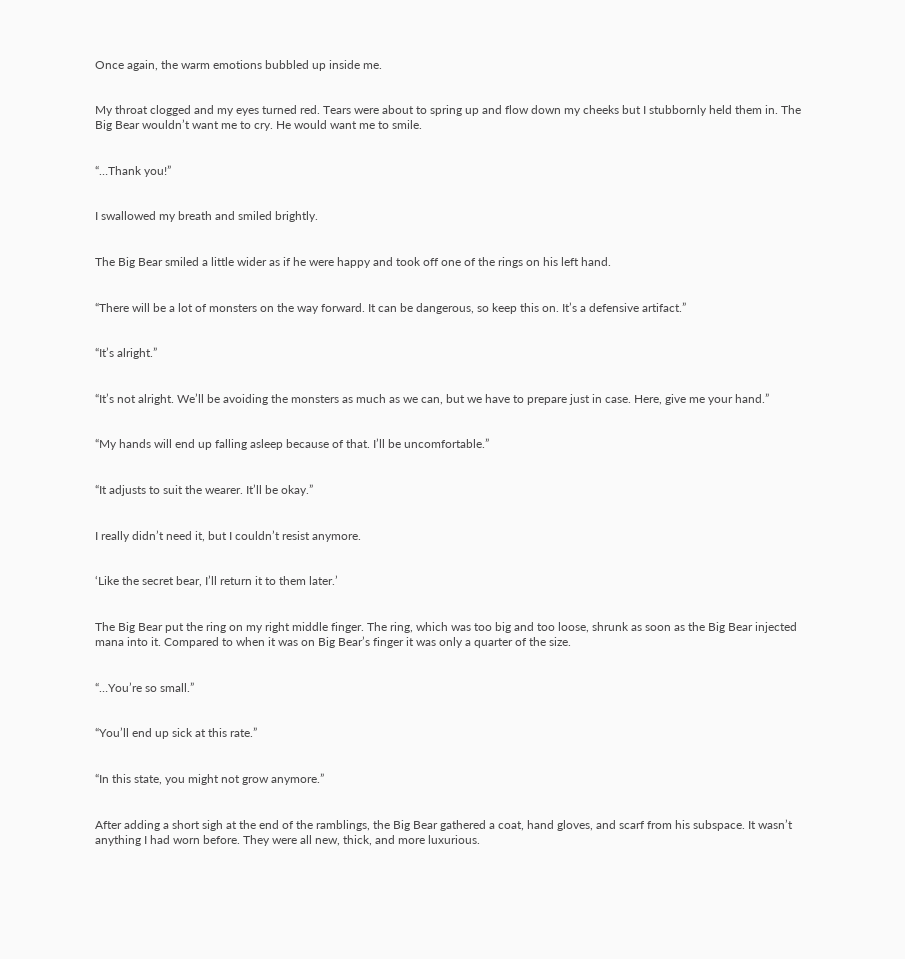Once again, the warm emotions bubbled up inside me.


My throat clogged and my eyes turned red. Tears were about to spring up and flow down my cheeks but I stubbornly held them in. The Big Bear wouldn’t want me to cry. He would want me to smile.


“…Thank you!”


I swallowed my breath and smiled brightly.


The Big Bear smiled a little wider as if he were happy and took off one of the rings on his left hand.


“There will be a lot of monsters on the way forward. It can be dangerous, so keep this on. It’s a defensive artifact.”


“It’s alright.”


“It’s not alright. We’ll be avoiding the monsters as much as we can, but we have to prepare just in case. Here, give me your hand.”


“My hands will end up falling asleep because of that. I’ll be uncomfortable.”


“It adjusts to suit the wearer. It’ll be okay.”


I really didn’t need it, but I couldn’t resist anymore.


‘Like the secret bear, I’ll return it to them later.’


The Big Bear put the ring on my right middle finger. The ring, which was too big and too loose, shrunk as soon as the Big Bear injected mana into it. Compared to when it was on Big Bear’s finger it was only a quarter of the size.


“…You’re so small.”


“You’ll end up sick at this rate.”


“In this state, you might not grow anymore.”


After adding a short sigh at the end of the ramblings, the Big Bear gathered a coat, hand gloves, and scarf from his subspace. It wasn’t anything I had worn before. They were all new, thick, and more luxurious.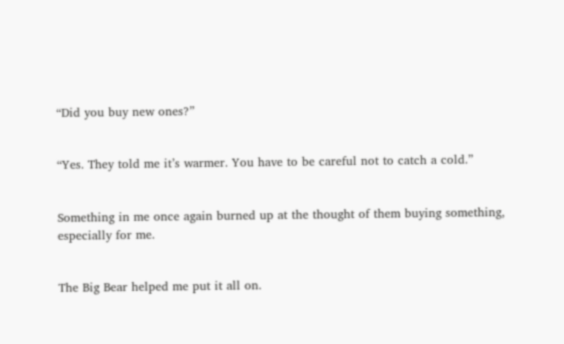“Did you buy new ones?”


“Yes. They told me it’s warmer. You have to be careful not to catch a cold.”


Something in me once again burned up at the thought of them buying something, especially for me.


The Big Bear helped me put it all on.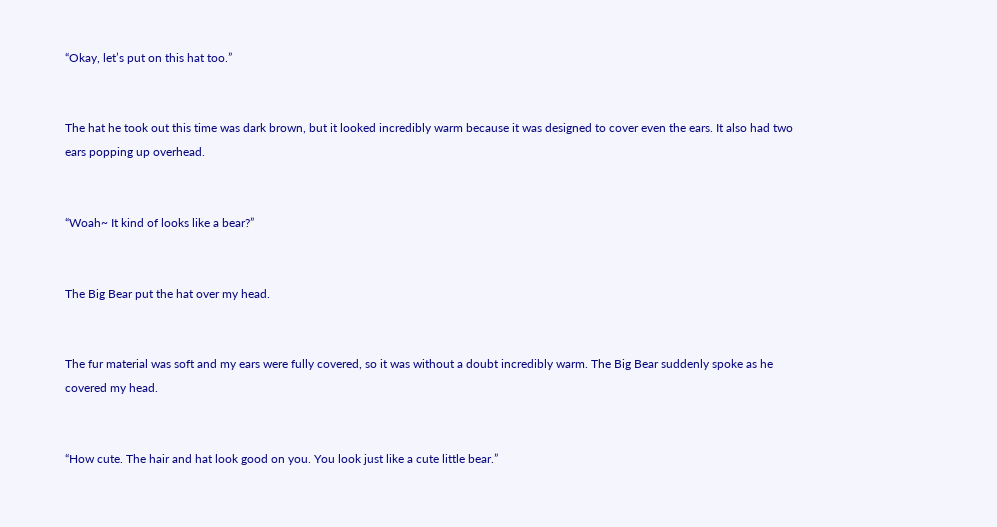“Okay, let’s put on this hat too.”


The hat he took out this time was dark brown, but it looked incredibly warm because it was designed to cover even the ears. It also had two ears popping up overhead.


“Woah~ It kind of looks like a bear?”


The Big Bear put the hat over my head.


The fur material was soft and my ears were fully covered, so it was without a doubt incredibly warm. The Big Bear suddenly spoke as he covered my head.


“How cute. The hair and hat look good on you. You look just like a cute little bear.”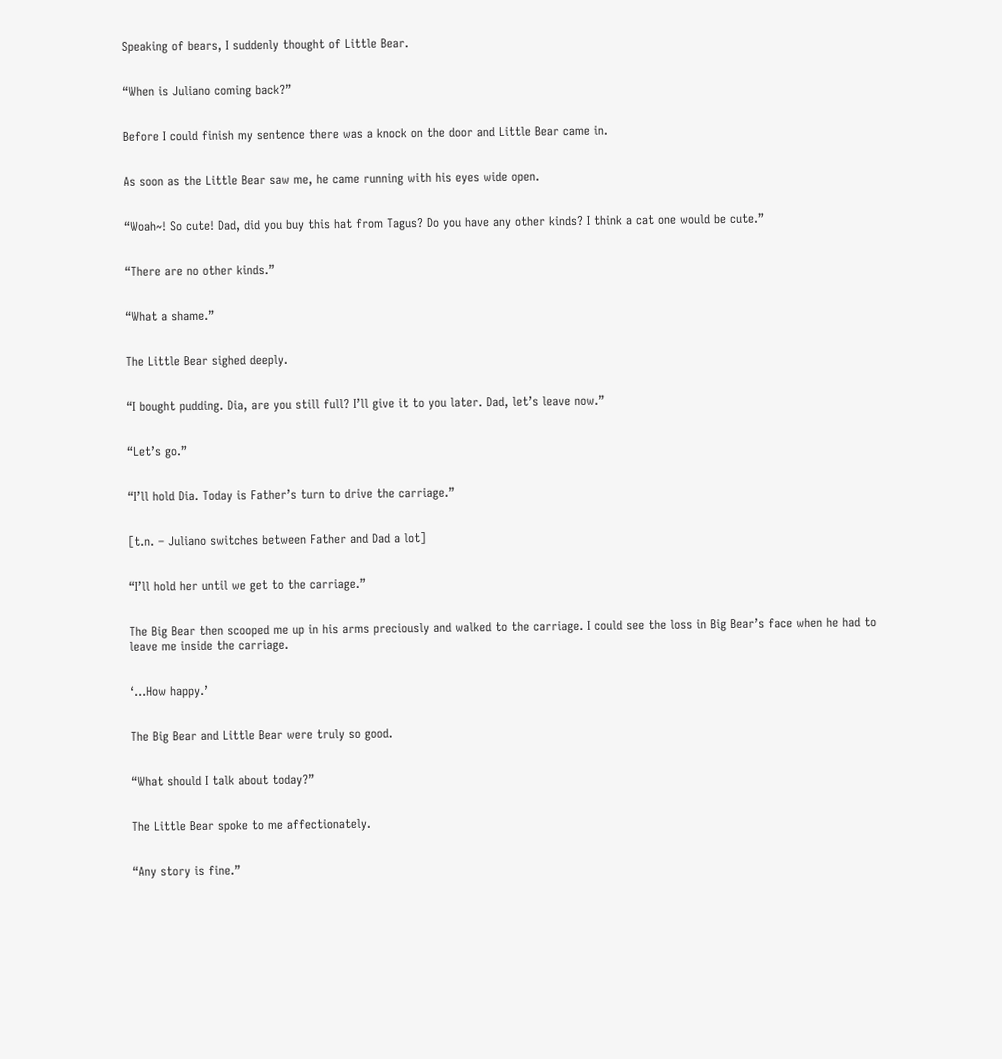Speaking of bears, I suddenly thought of Little Bear.


“When is Juliano coming back?”


Before I could finish my sentence there was a knock on the door and Little Bear came in.


As soon as the Little Bear saw me, he came running with his eyes wide open.


“Woah~! So cute! Dad, did you buy this hat from Tagus? Do you have any other kinds? I think a cat one would be cute.”


“There are no other kinds.”


“What a shame.”


The Little Bear sighed deeply.


“I bought pudding. Dia, are you still full? I’ll give it to you later. Dad, let’s leave now.”


“Let’s go.”


“I’ll hold Dia. Today is Father’s turn to drive the carriage.”


[t.n. – Juliano switches between Father and Dad a lot]


“I’ll hold her until we get to the carriage.”


The Big Bear then scooped me up in his arms preciously and walked to the carriage. I could see the loss in Big Bear’s face when he had to leave me inside the carriage.


‘…How happy.’


The Big Bear and Little Bear were truly so good.


“What should I talk about today?”


The Little Bear spoke to me affectionately.


“Any story is fine.”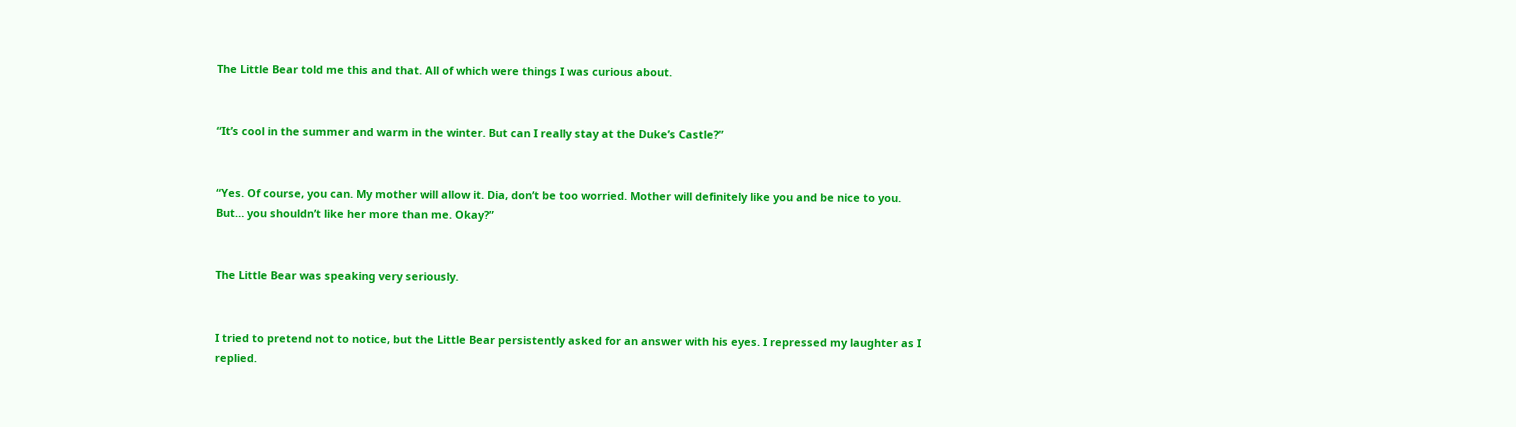The Little Bear told me this and that. All of which were things I was curious about.


“It’s cool in the summer and warm in the winter. But can I really stay at the Duke’s Castle?”


“Yes. Of course, you can. My mother will allow it. Dia, don’t be too worried. Mother will definitely like you and be nice to you. But… you shouldn’t like her more than me. Okay?”


The Little Bear was speaking very seriously.


I tried to pretend not to notice, but the Little Bear persistently asked for an answer with his eyes. I repressed my laughter as I replied.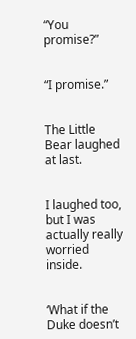“You promise?”


“I promise.”


The Little Bear laughed at last.


I laughed too, but I was actually really worried inside.


‘What if the Duke doesn’t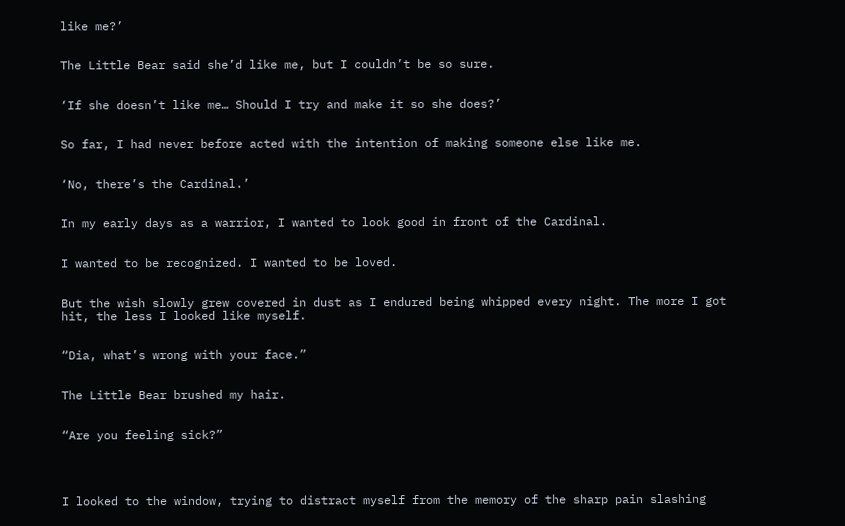like me?’


The Little Bear said she’d like me, but I couldn’t be so sure.


‘If she doesn’t like me… Should I try and make it so she does?’


So far, I had never before acted with the intention of making someone else like me.


‘No, there’s the Cardinal.’


In my early days as a warrior, I wanted to look good in front of the Cardinal.


I wanted to be recognized. I wanted to be loved.


But the wish slowly grew covered in dust as I endured being whipped every night. The more I got hit, the less I looked like myself.


“Dia, what’s wrong with your face.”


The Little Bear brushed my hair.


“Are you feeling sick?”




I looked to the window, trying to distract myself from the memory of the sharp pain slashing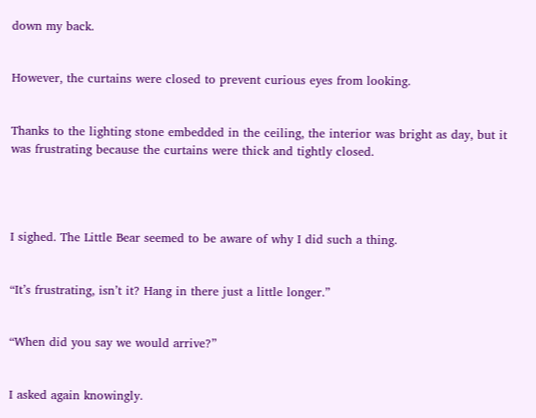down my back.


However, the curtains were closed to prevent curious eyes from looking.


Thanks to the lighting stone embedded in the ceiling, the interior was bright as day, but it was frustrating because the curtains were thick and tightly closed.




I sighed. The Little Bear seemed to be aware of why I did such a thing.


“It’s frustrating, isn’t it? Hang in there just a little longer.”


“When did you say we would arrive?”


I asked again knowingly.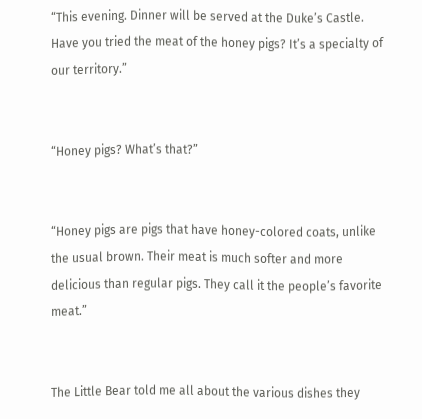“This evening. Dinner will be served at the Duke’s Castle. Have you tried the meat of the honey pigs? It’s a specialty of our territory.”


“Honey pigs? What’s that?”


“Honey pigs are pigs that have honey-colored coats, unlike the usual brown. Their meat is much softer and more delicious than regular pigs. They call it the people’s favorite meat.”


The Little Bear told me all about the various dishes they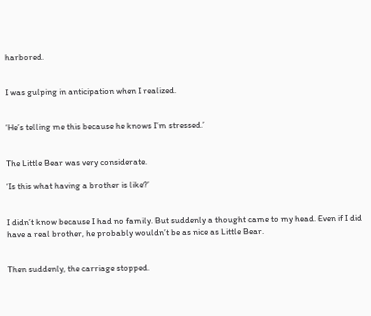harbored.


I was gulping in anticipation when I realized.


‘He’s telling me this because he knows I’m stressed.’


The Little Bear was very considerate.

‘Is this what having a brother is like?’


I didn’t know because I had no family. But suddenly a thought came to my head. Even if I did have a real brother, he probably wouldn’t be as nice as Little Bear.


Then suddenly, the carriage stopped.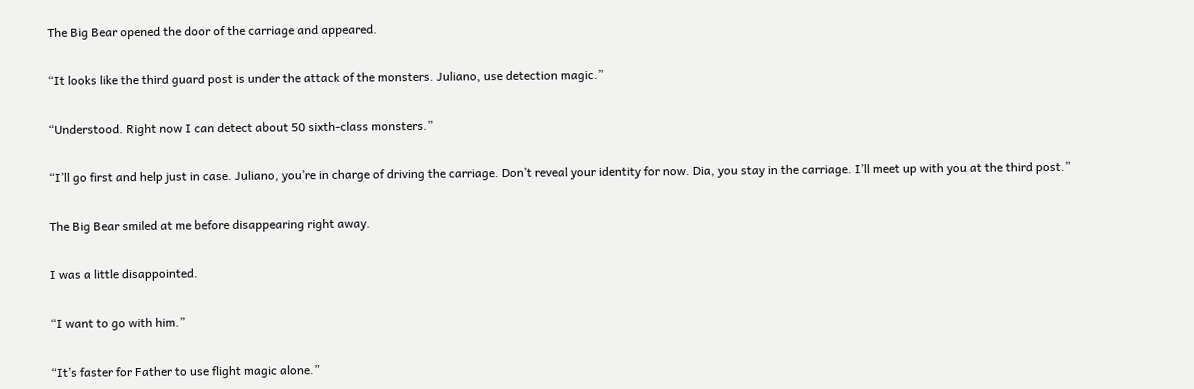The Big Bear opened the door of the carriage and appeared.


“It looks like the third guard post is under the attack of the monsters. Juliano, use detection magic.”


“Understood. Right now I can detect about 50 sixth-class monsters.”


“I’ll go first and help just in case. Juliano, you’re in charge of driving the carriage. Don’t reveal your identity for now. Dia, you stay in the carriage. I’ll meet up with you at the third post.”


The Big Bear smiled at me before disappearing right away.


I was a little disappointed.


“I want to go with him.”


“It’s faster for Father to use flight magic alone.”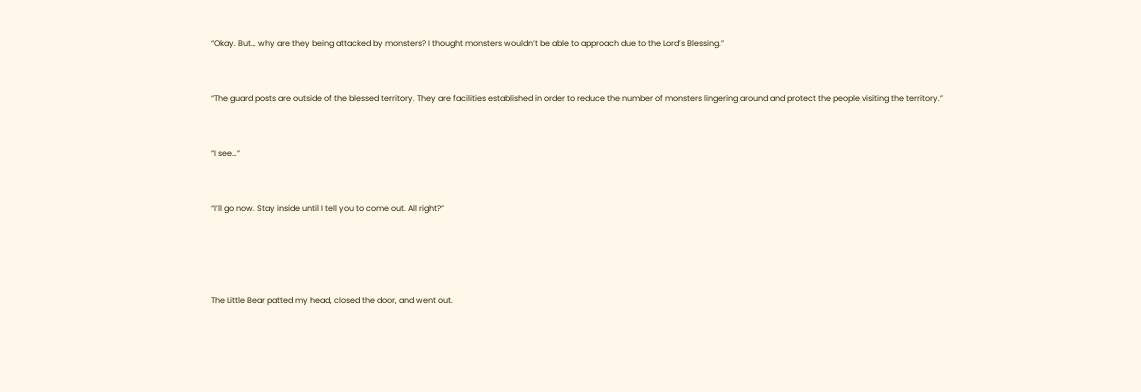“Okay. But… why are they being attacked by monsters? I thought monsters wouldn’t be able to approach due to the Lord’s Blessing.”


“The guard posts are outside of the blessed territory. They are facilities established in order to reduce the number of monsters lingering around and protect the people visiting the territory.”


“I see…”


“I’ll go now. Stay inside until I tell you to come out. All right?”




The Little Bear patted my head, closed the door, and went out.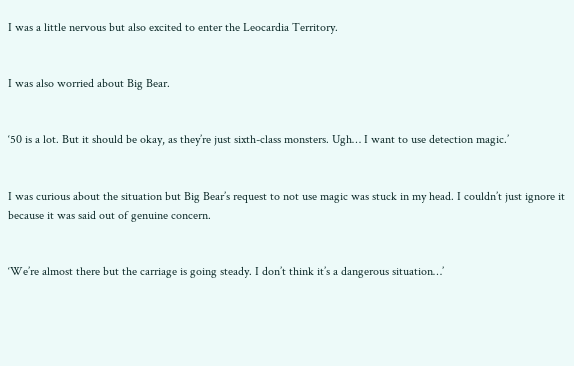I was a little nervous but also excited to enter the Leocardia Territory.


I was also worried about Big Bear.


‘50 is a lot. But it should be okay, as they’re just sixth-class monsters. Ugh… I want to use detection magic.’


I was curious about the situation but Big Bear’s request to not use magic was stuck in my head. I couldn’t just ignore it because it was said out of genuine concern.


‘We’re almost there but the carriage is going steady. I don’t think it’s a dangerous situation…’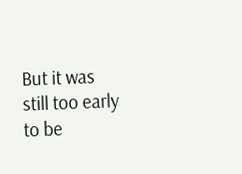But it was still too early to be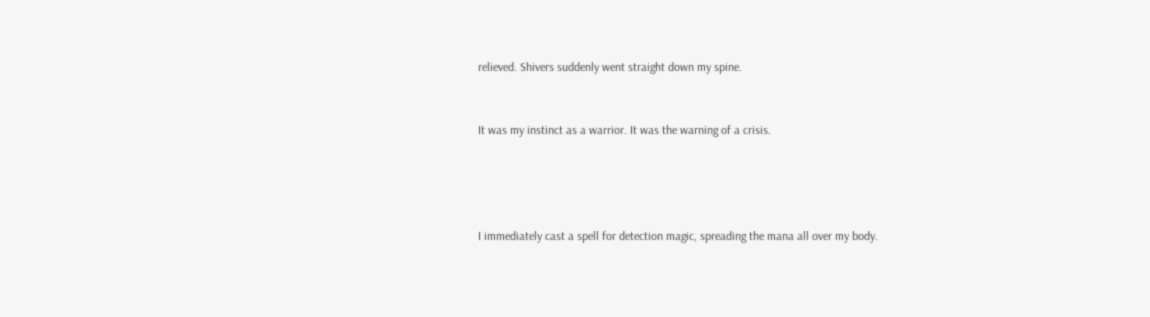relieved. Shivers suddenly went straight down my spine.


It was my instinct as a warrior. It was the warning of a crisis.




I immediately cast a spell for detection magic, spreading the mana all over my body.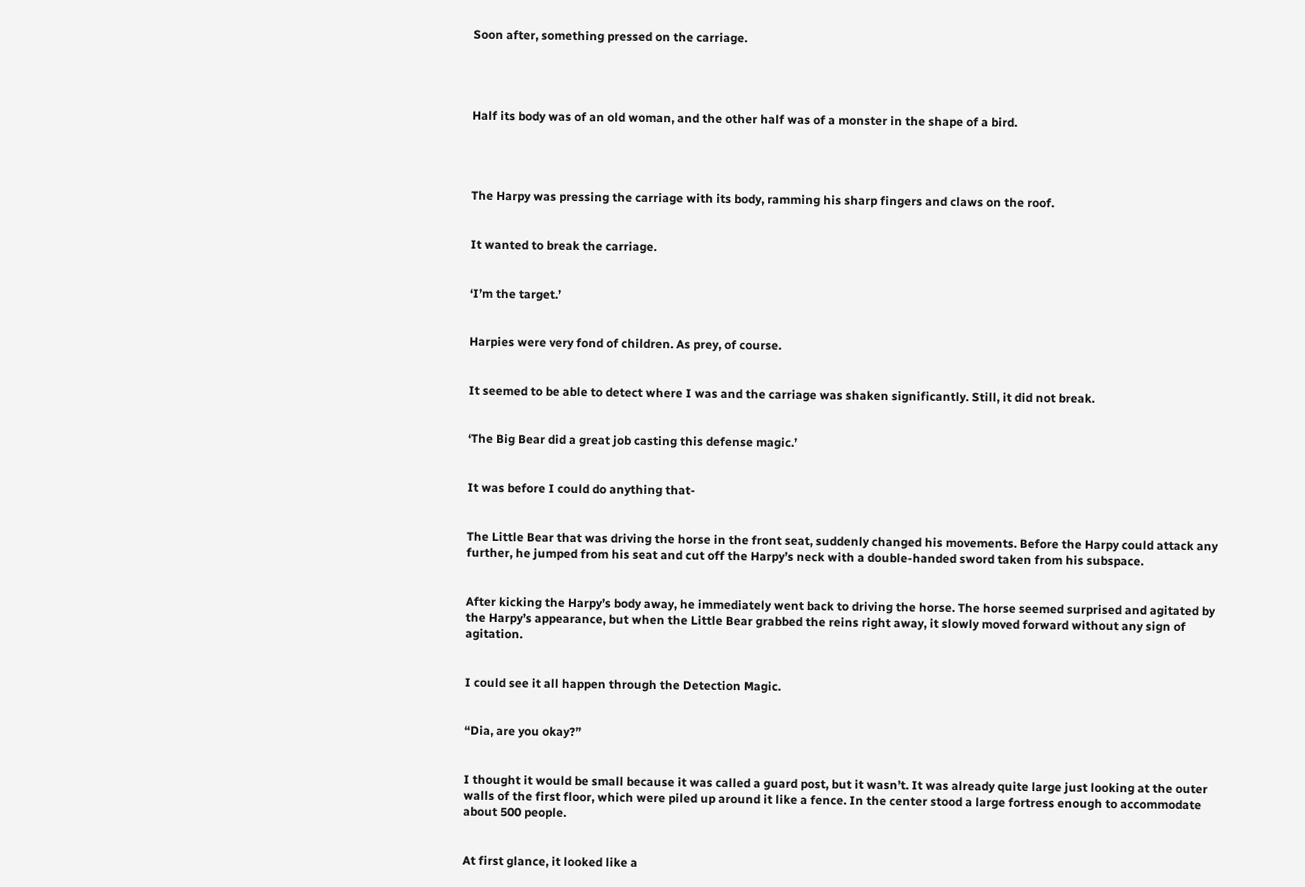Soon after, something pressed on the carriage.




Half its body was of an old woman, and the other half was of a monster in the shape of a bird.




The Harpy was pressing the carriage with its body, ramming his sharp fingers and claws on the roof.


It wanted to break the carriage.


‘I’m the target.’


Harpies were very fond of children. As prey, of course.


It seemed to be able to detect where I was and the carriage was shaken significantly. Still, it did not break.


‘The Big Bear did a great job casting this defense magic.’


It was before I could do anything that-


The Little Bear that was driving the horse in the front seat, suddenly changed his movements. Before the Harpy could attack any further, he jumped from his seat and cut off the Harpy’s neck with a double-handed sword taken from his subspace.


After kicking the Harpy’s body away, he immediately went back to driving the horse. The horse seemed surprised and agitated by the Harpy’s appearance, but when the Little Bear grabbed the reins right away, it slowly moved forward without any sign of agitation.


I could see it all happen through the Detection Magic.


“Dia, are you okay?”


I thought it would be small because it was called a guard post, but it wasn’t. It was already quite large just looking at the outer walls of the first floor, which were piled up around it like a fence. In the center stood a large fortress enough to accommodate about 500 people.


At first glance, it looked like a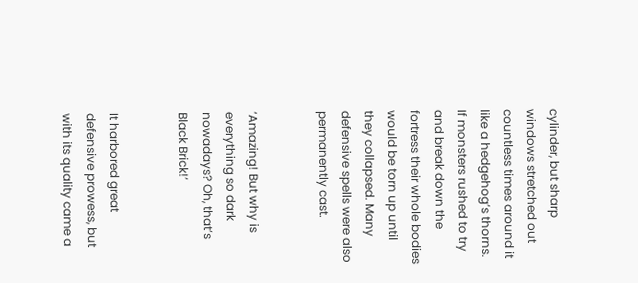cylinder, but sharp windows stretched out countless times around it like a hedgehog’s thorns. If monsters rushed to try and break down the fortress their whole bodies would be torn up until they collapsed. Many defensive spells were also permanently cast.


‘Amazing! But why is everything so dark nowadays? Oh, that’s Black Brick!’


It harbored great defensive prowess, but with its quality came a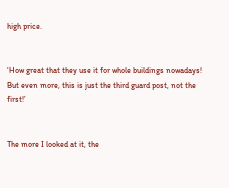high price.


‘How great that they use it for whole buildings nowadays! But even more, this is just the third guard post, not the first!’


The more I looked at it, the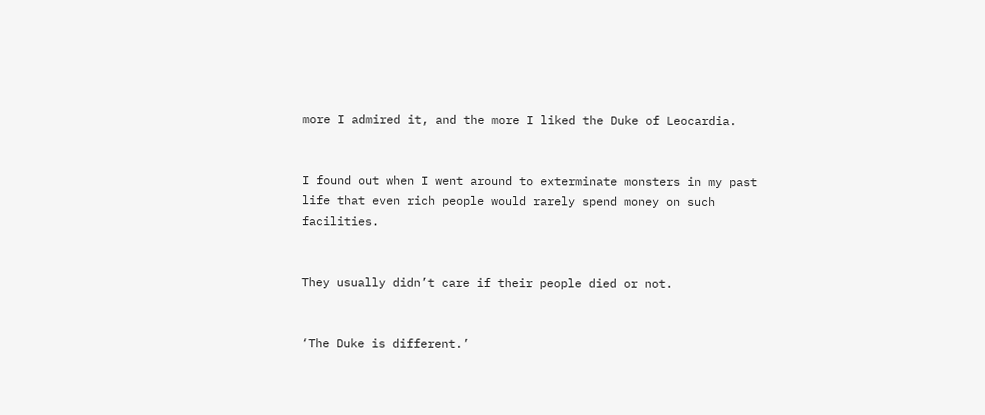more I admired it, and the more I liked the Duke of Leocardia.


I found out when I went around to exterminate monsters in my past life that even rich people would rarely spend money on such facilities.


They usually didn’t care if their people died or not.


‘The Duke is different.’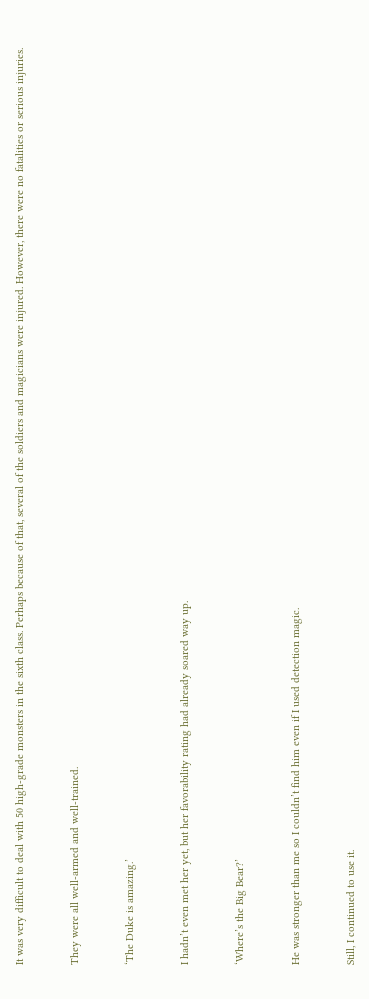It was very difficult to deal with 50 high-grade monsters in the sixth class. Perhaps because of that, several of the soldiers and magicians were injured. However, there were no fatalities or serious injuries.


They were all well-armed and well-trained.


‘The Duke is amazing.’


I hadn’t even met her yet, but her favorability rating had already soared way up.


‘Where’s the Big Bear?’


He was stronger than me so I couldn’t find him even if I used detection magic.


Still, I continued to use it.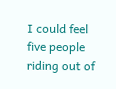I could feel five people riding out of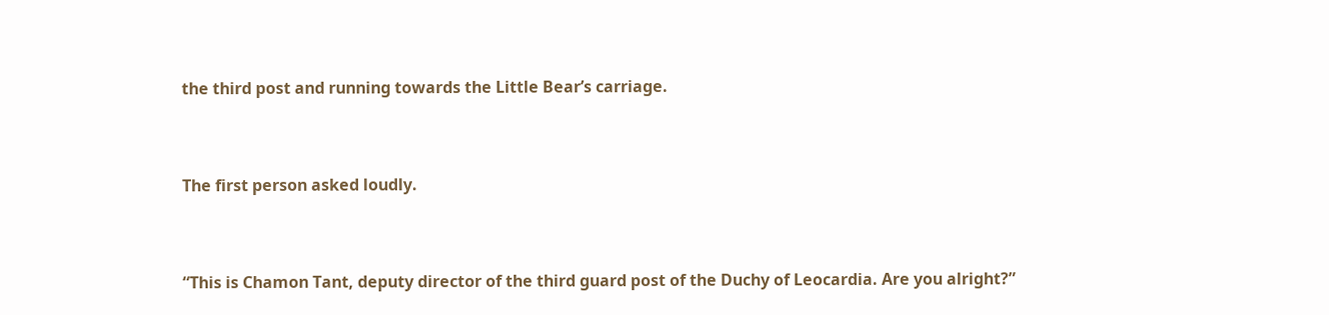the third post and running towards the Little Bear’s carriage.


The first person asked loudly.


“This is Chamon Tant, deputy director of the third guard post of the Duchy of Leocardia. Are you alright?”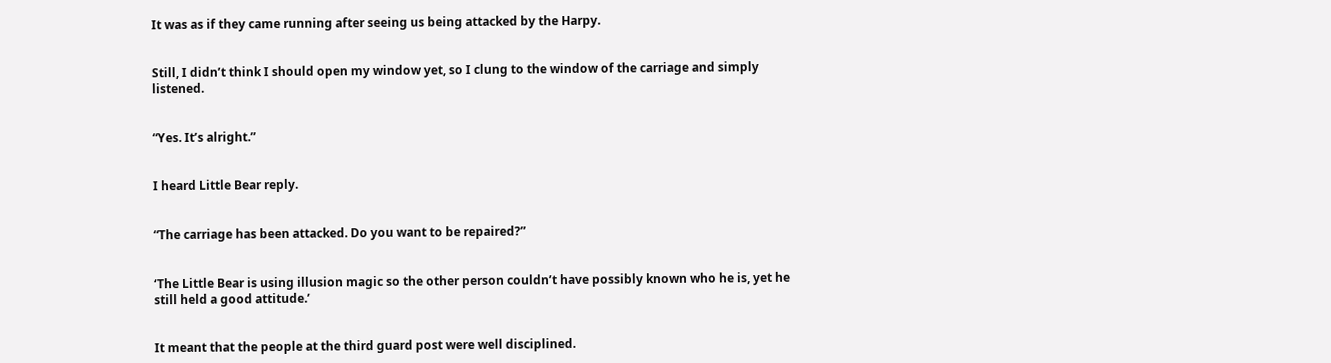It was as if they came running after seeing us being attacked by the Harpy.


Still, I didn’t think I should open my window yet, so I clung to the window of the carriage and simply listened.


“Yes. It’s alright.”


I heard Little Bear reply.


“The carriage has been attacked. Do you want to be repaired?”


‘The Little Bear is using illusion magic so the other person couldn’t have possibly known who he is, yet he still held a good attitude.’


It meant that the people at the third guard post were well disciplined.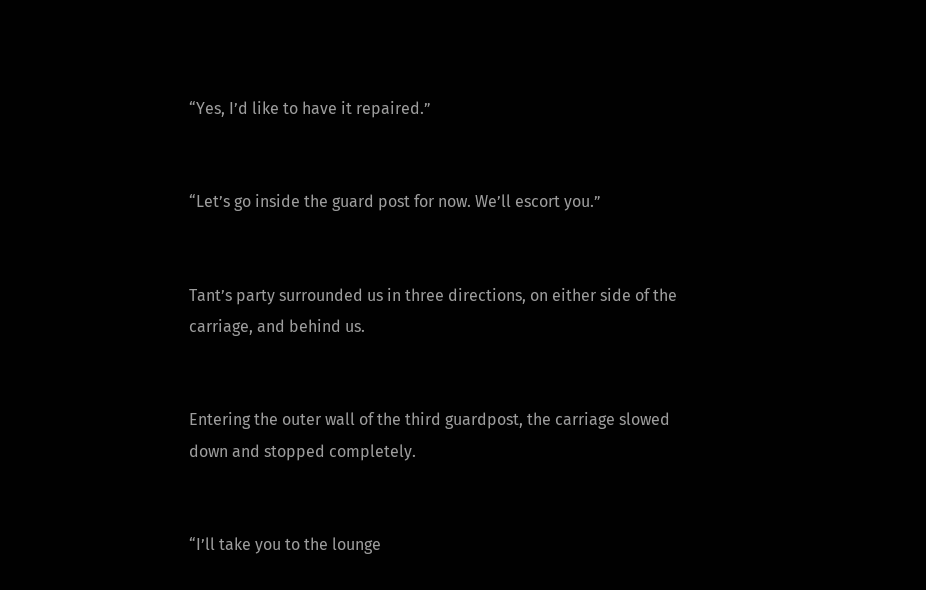“Yes, I’d like to have it repaired.”


“Let’s go inside the guard post for now. We’ll escort you.”


Tant’s party surrounded us in three directions, on either side of the carriage, and behind us.


Entering the outer wall of the third guardpost, the carriage slowed down and stopped completely.


“I’ll take you to the lounge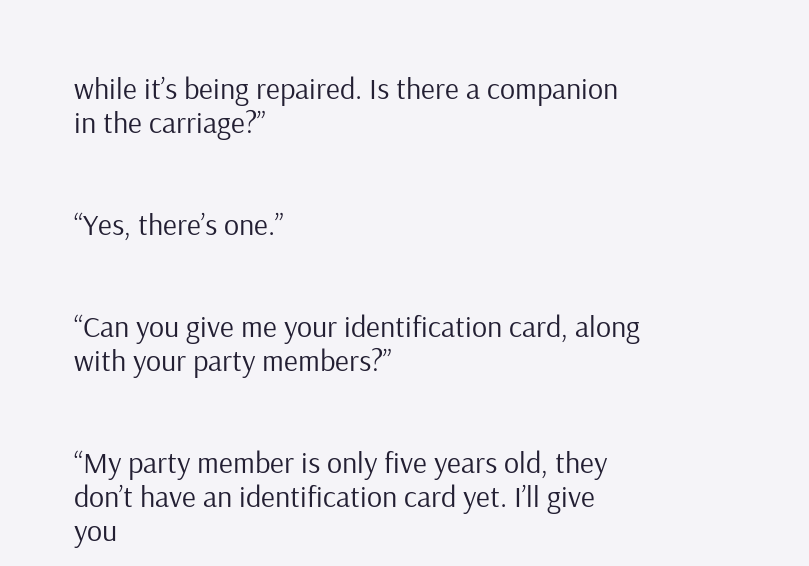while it’s being repaired. Is there a companion in the carriage?”


“Yes, there’s one.”


“Can you give me your identification card, along with your party members?”


“My party member is only five years old, they don’t have an identification card yet. I’ll give you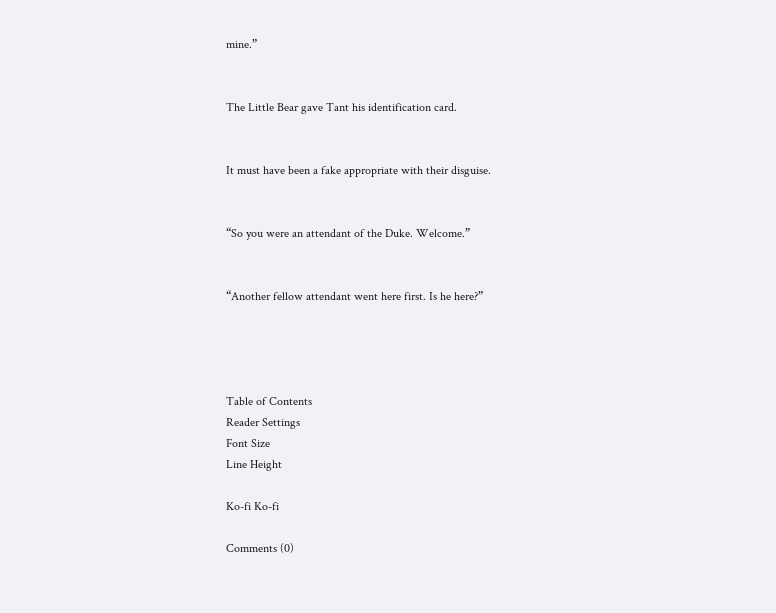mine.”


The Little Bear gave Tant his identification card.


It must have been a fake appropriate with their disguise.


“So you were an attendant of the Duke. Welcome.”


“Another fellow attendant went here first. Is he here?”




Table of Contents
Reader Settings
Font Size
Line Height

Ko-fi Ko-fi

Comments (0)